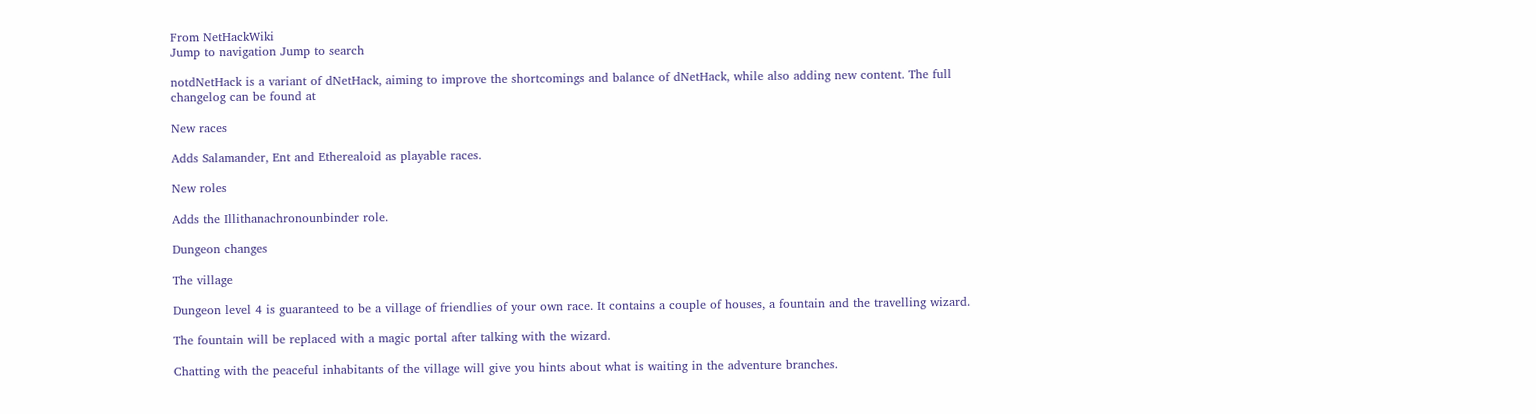From NetHackWiki
Jump to navigation Jump to search

notdNetHack is a variant of dNetHack, aiming to improve the shortcomings and balance of dNetHack, while also adding new content. The full changelog can be found at

New races

Adds Salamander, Ent and Etherealoid as playable races.

New roles

Adds the Illithanachronounbinder role.

Dungeon changes

The village

Dungeon level 4 is guaranteed to be a village of friendlies of your own race. It contains a couple of houses, a fountain and the travelling wizard.

The fountain will be replaced with a magic portal after talking with the wizard.

Chatting with the peaceful inhabitants of the village will give you hints about what is waiting in the adventure branches.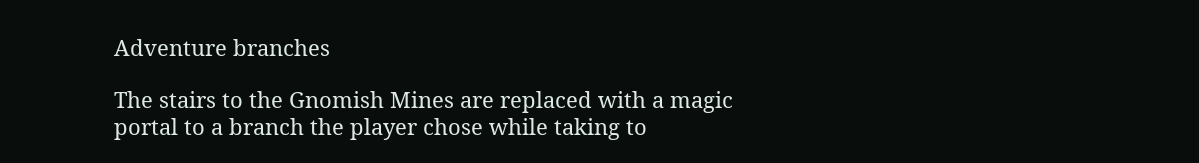Adventure branches

The stairs to the Gnomish Mines are replaced with a magic portal to a branch the player chose while taking to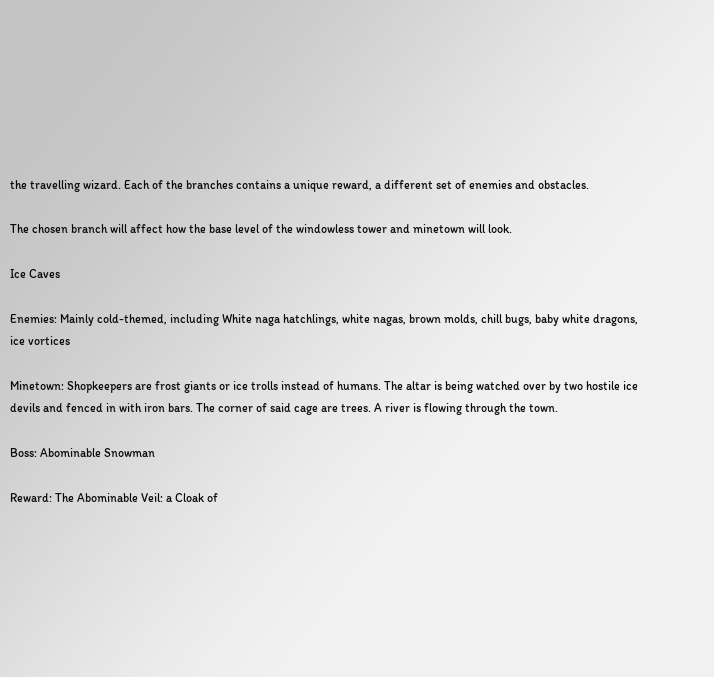the travelling wizard. Each of the branches contains a unique reward, a different set of enemies and obstacles.

The chosen branch will affect how the base level of the windowless tower and minetown will look.

Ice Caves

Enemies: Mainly cold-themed, including White naga hatchlings, white nagas, brown molds, chill bugs, baby white dragons, ice vortices

Minetown: Shopkeepers are frost giants or ice trolls instead of humans. The altar is being watched over by two hostile ice devils and fenced in with iron bars. The corner of said cage are trees. A river is flowing through the town.

Boss: Abominable Snowman

Reward: The Abominable Veil: a Cloak of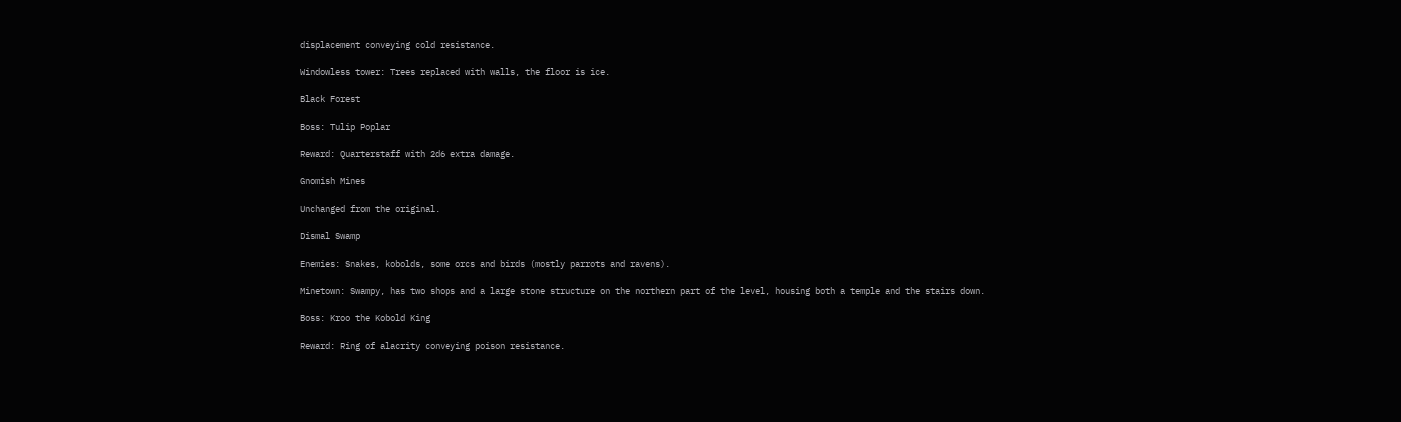displacement conveying cold resistance.

Windowless tower: Trees replaced with walls, the floor is ice.

Black Forest

Boss: Tulip Poplar

Reward: Quarterstaff with 2d6 extra damage.

Gnomish Mines

Unchanged from the original.

Dismal Swamp

Enemies: Snakes, kobolds, some orcs and birds (mostly parrots and ravens).

Minetown: Swampy, has two shops and a large stone structure on the northern part of the level, housing both a temple and the stairs down.

Boss: Kroo the Kobold King

Reward: Ring of alacrity conveying poison resistance.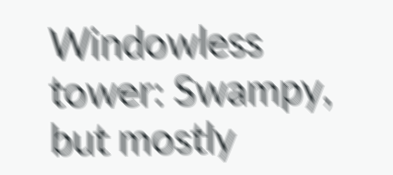Windowless tower: Swampy, but mostly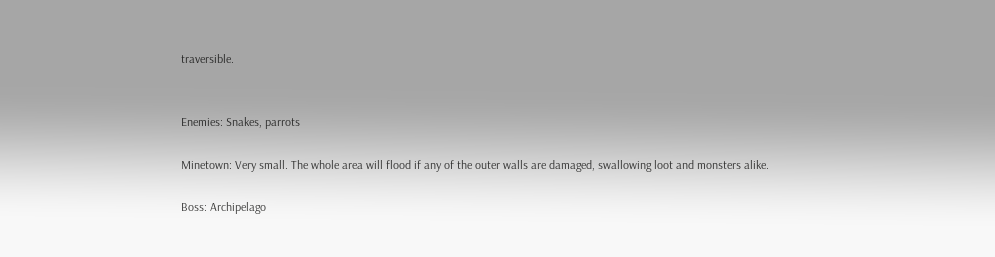traversible.


Enemies: Snakes, parrots

Minetown: Very small. The whole area will flood if any of the outer walls are damaged, swallowing loot and monsters alike.

Boss: Archipelago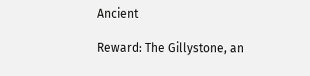Ancient

Reward: The Gillystone, an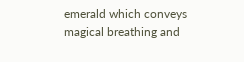emerald which conveys magical breathing and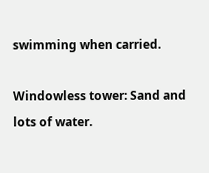swimming when carried.

Windowless tower: Sand and lots of water.